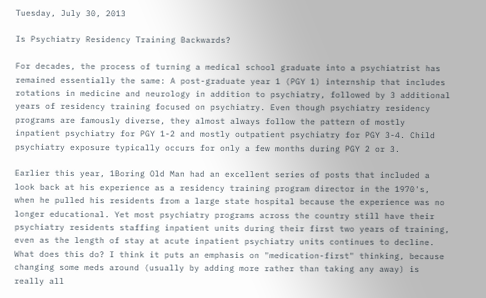Tuesday, July 30, 2013

Is Psychiatry Residency Training Backwards?

For decades, the process of turning a medical school graduate into a psychiatrist has remained essentially the same: A post-graduate year 1 (PGY 1) internship that includes rotations in medicine and neurology in addition to psychiatry, followed by 3 additional years of residency training focused on psychiatry. Even though psychiatry residency programs are famously diverse, they almost always follow the pattern of mostly inpatient psychiatry for PGY 1-2 and mostly outpatient psychiatry for PGY 3-4. Child psychiatry exposure typically occurs for only a few months during PGY 2 or 3.

Earlier this year, 1Boring Old Man had an excellent series of posts that included a look back at his experience as a residency training program director in the 1970's, when he pulled his residents from a large state hospital because the experience was no longer educational. Yet most psychiatry programs across the country still have their psychiatry residents staffing inpatient units during their first two years of training, even as the length of stay at acute inpatient psychiatry units continues to decline. What does this do? I think it puts an emphasis on "medication-first" thinking, because changing some meds around (usually by adding more rather than taking any away) is really all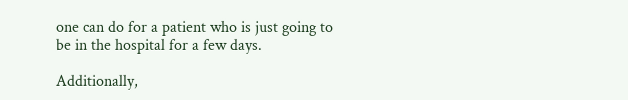one can do for a patient who is just going to be in the hospital for a few days.

Additionally,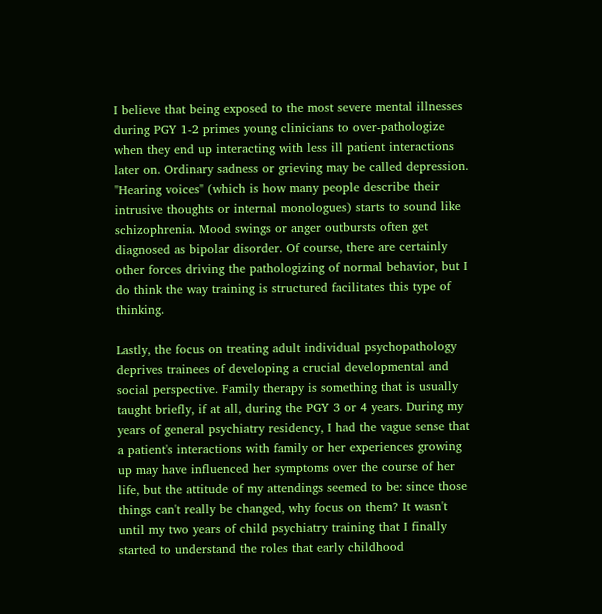I believe that being exposed to the most severe mental illnesses during PGY 1-2 primes young clinicians to over-pathologize when they end up interacting with less ill patient interactions later on. Ordinary sadness or grieving may be called depression. "Hearing voices" (which is how many people describe their intrusive thoughts or internal monologues) starts to sound like schizophrenia. Mood swings or anger outbursts often get diagnosed as bipolar disorder. Of course, there are certainly other forces driving the pathologizing of normal behavior, but I do think the way training is structured facilitates this type of thinking.

Lastly, the focus on treating adult individual psychopathology deprives trainees of developing a crucial developmental and social perspective. Family therapy is something that is usually taught briefly, if at all, during the PGY 3 or 4 years. During my years of general psychiatry residency, I had the vague sense that a patient's interactions with family or her experiences growing up may have influenced her symptoms over the course of her life, but the attitude of my attendings seemed to be: since those things can't really be changed, why focus on them? It wasn't until my two years of child psychiatry training that I finally started to understand the roles that early childhood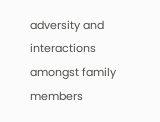adversity and interactions amongst family members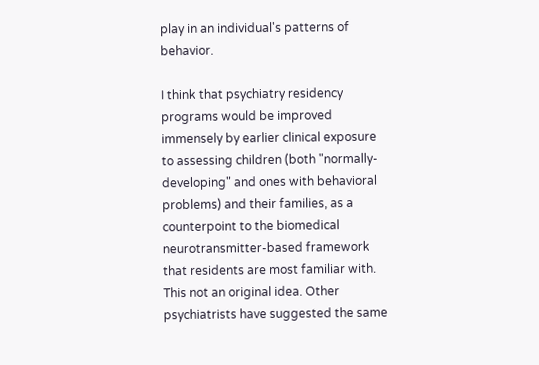play in an individual's patterns of behavior.

I think that psychiatry residency programs would be improved immensely by earlier clinical exposure to assessing children (both "normally-developing" and ones with behavioral problems) and their families, as a counterpoint to the biomedical neurotransmitter-based framework that residents are most familiar with. This not an original idea. Other psychiatrists have suggested the same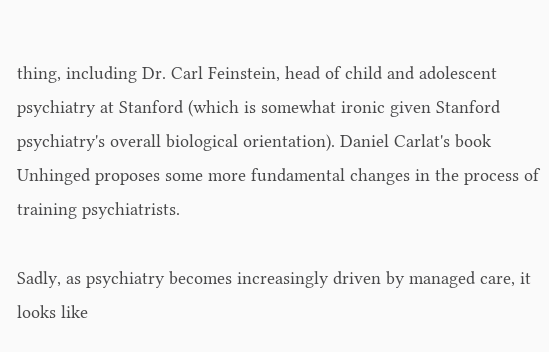thing, including Dr. Carl Feinstein, head of child and adolescent psychiatry at Stanford (which is somewhat ironic given Stanford psychiatry's overall biological orientation). Daniel Carlat's book Unhinged proposes some more fundamental changes in the process of training psychiatrists.

Sadly, as psychiatry becomes increasingly driven by managed care, it looks like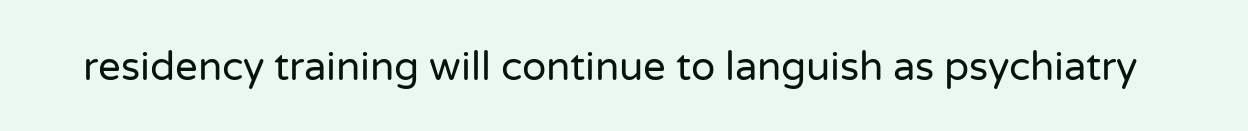residency training will continue to languish as psychiatry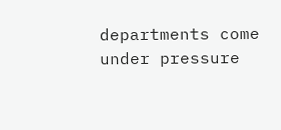departments come under pressure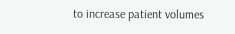to increase patient volumes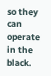so they can operate in the black.